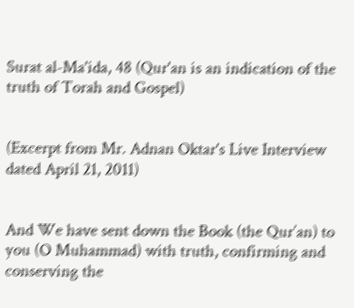Surat al-Ma'ida, 48 (Qur'an is an indication of the truth of Torah and Gospel)


(Excerpt from Mr. Adnan Oktar's Live Interview dated April 21, 2011)


And We have sent down the Book (the Qur’an) to you (O Muhammad) with truth, confirming and conserving the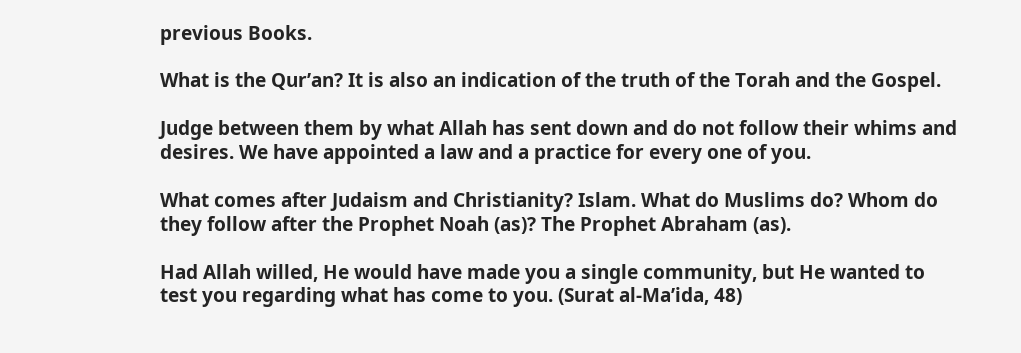previous Books.

What is the Qur’an? It is also an indication of the truth of the Torah and the Gospel.

Judge between them by what Allah has sent down and do not follow their whims and desires. We have appointed a law and a practice for every one of you.

What comes after Judaism and Christianity? Islam. What do Muslims do? Whom do they follow after the Prophet Noah (as)? The Prophet Abraham (as).

Had Allah willed, He would have made you a single community, but He wanted to test you regarding what has come to you. (Surat al-Ma’ida, 48)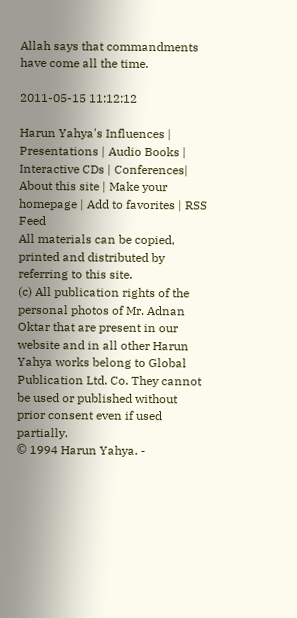Allah says that commandments have come all the time.

2011-05-15 11:12:12

Harun Yahya's Influences | Presentations | Audio Books | Interactive CDs | Conferences| About this site | Make your homepage | Add to favorites | RSS Feed
All materials can be copied, printed and distributed by referring to this site.
(c) All publication rights of the personal photos of Mr. Adnan Oktar that are present in our website and in all other Harun Yahya works belong to Global Publication Ltd. Co. They cannot be used or published without prior consent even if used partially.
© 1994 Harun Yahya. -